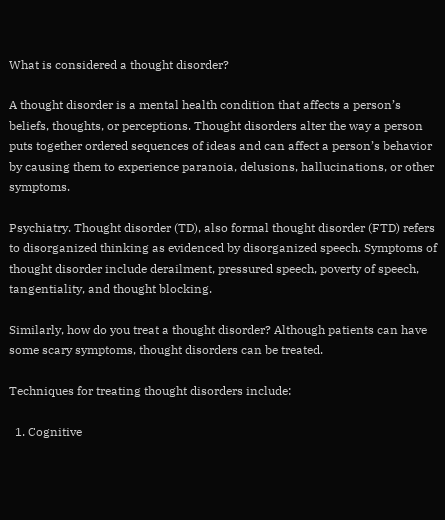What is considered a thought disorder?

A thought disorder is a mental health condition that affects a person’s beliefs, thoughts, or perceptions. Thought disorders alter the way a person puts together ordered sequences of ideas and can affect a person’s behavior by causing them to experience paranoia, delusions, hallucinations, or other symptoms.

Psychiatry. Thought disorder (TD), also formal thought disorder (FTD) refers to disorganized thinking as evidenced by disorganized speech. Symptoms of thought disorder include derailment, pressured speech, poverty of speech, tangentiality, and thought blocking.

Similarly, how do you treat a thought disorder? Although patients can have some scary symptoms, thought disorders can be treated.

Techniques for treating thought disorders include:

  1. Cognitive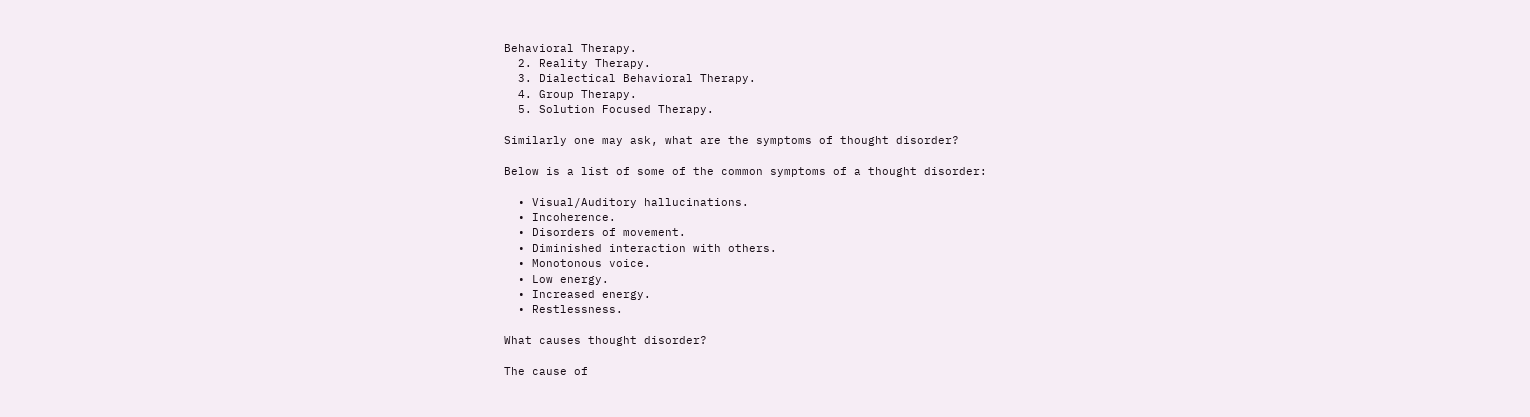Behavioral Therapy.
  2. Reality Therapy.
  3. Dialectical Behavioral Therapy.
  4. Group Therapy.
  5. Solution Focused Therapy.

Similarly one may ask, what are the symptoms of thought disorder?

Below is a list of some of the common symptoms of a thought disorder:

  • Visual/Auditory hallucinations.
  • Incoherence.
  • Disorders of movement.
  • Diminished interaction with others.
  • Monotonous voice.
  • Low energy.
  • Increased energy.
  • Restlessness.

What causes thought disorder?

The cause of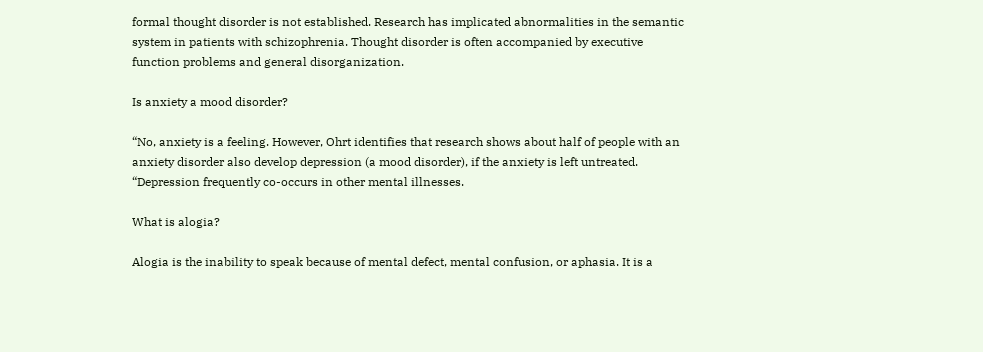formal thought disorder is not established. Research has implicated abnormalities in the semantic system in patients with schizophrenia. Thought disorder is often accompanied by executive function problems and general disorganization.

Is anxiety a mood disorder?

“No, anxiety is a feeling. However, Ohrt identifies that research shows about half of people with an anxiety disorder also develop depression (a mood disorder), if the anxiety is left untreated. “Depression frequently co-occurs in other mental illnesses.

What is alogia?

Alogia is the inability to speak because of mental defect, mental confusion, or aphasia. It is a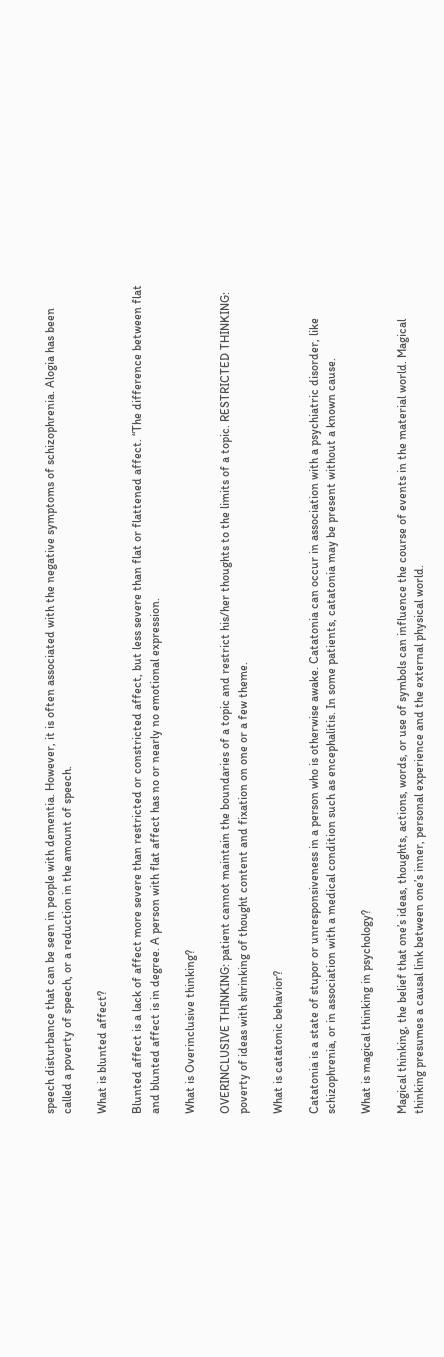speech disturbance that can be seen in people with dementia. However, it is often associated with the negative symptoms of schizophrenia. Alogia has been called a poverty of speech, or a reduction in the amount of speech.

What is blunted affect?

Blunted affect is a lack of affect more severe than restricted or constricted affect, but less severe than flat or flattened affect. “The difference between flat and blunted affect is in degree. A person with flat affect has no or nearly no emotional expression.

What is Overinclusive thinking?

OVERINCLUSIVE THINKING: patient cannot maintain the boundaries of a topic and restrict his/her thoughts to the limits of a topic. RESTRICTED THINKING: poverty of ideas with shrinking of thought content and fixation on one or a few theme.

What is catatonic behavior?

Catatonia is a state of stupor or unresponsiveness in a person who is otherwise awake. Catatonia can occur in association with a psychiatric disorder, like schizophrenia, or in association with a medical condition such as encephalitis. In some patients, catatonia may be present without a known cause.

What is magical thinking in psychology?

Magical thinking, the belief that one’s ideas, thoughts, actions, words, or use of symbols can influence the course of events in the material world. Magical thinking presumes a causal link between one’s inner, personal experience and the external physical world.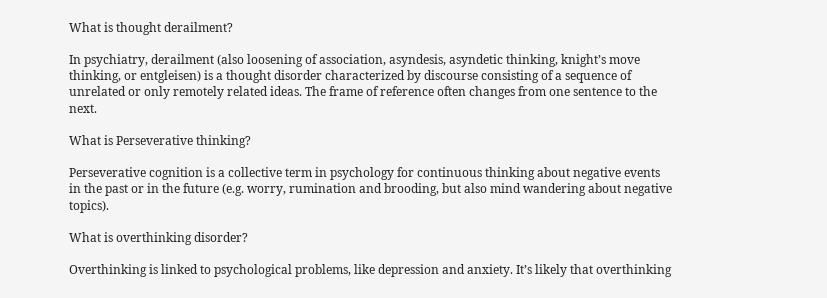What is thought derailment?

In psychiatry, derailment (also loosening of association, asyndesis, asyndetic thinking, knight’s move thinking, or entgleisen) is a thought disorder characterized by discourse consisting of a sequence of unrelated or only remotely related ideas. The frame of reference often changes from one sentence to the next.

What is Perseverative thinking?

Perseverative cognition is a collective term in psychology for continuous thinking about negative events in the past or in the future (e.g. worry, rumination and brooding, but also mind wandering about negative topics).

What is overthinking disorder?

Overthinking is linked to psychological problems, like depression and anxiety. It’s likely that overthinking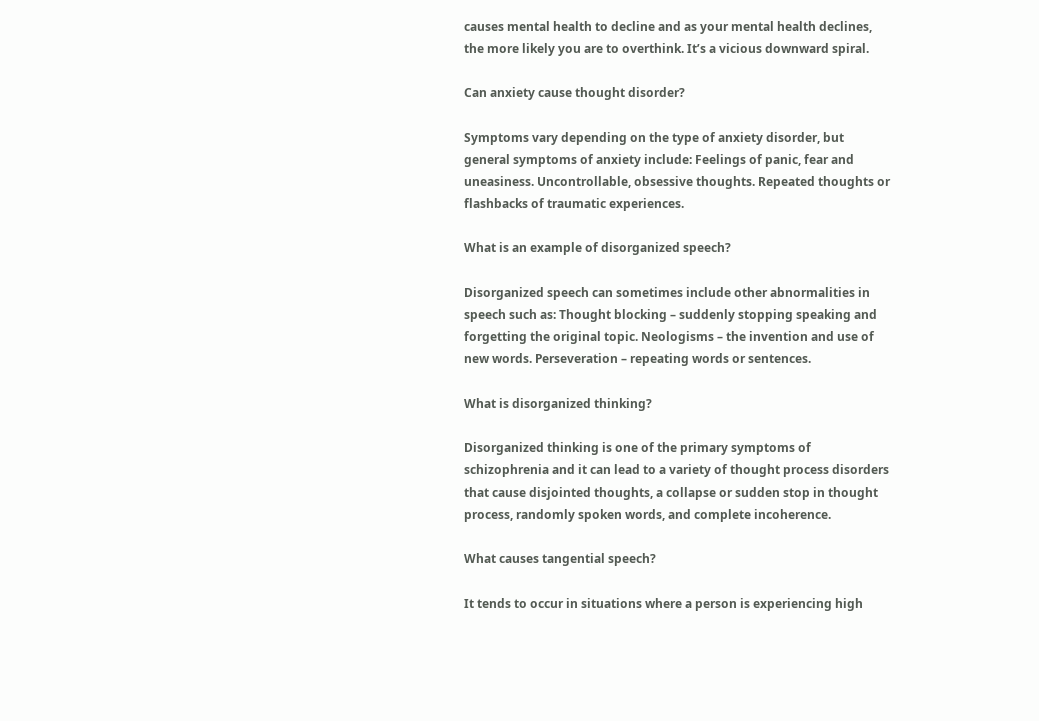causes mental health to decline and as your mental health declines, the more likely you are to overthink. It’s a vicious downward spiral.

Can anxiety cause thought disorder?

Symptoms vary depending on the type of anxiety disorder, but general symptoms of anxiety include: Feelings of panic, fear and uneasiness. Uncontrollable, obsessive thoughts. Repeated thoughts or flashbacks of traumatic experiences.

What is an example of disorganized speech?

Disorganized speech can sometimes include other abnormalities in speech such as: Thought blocking – suddenly stopping speaking and forgetting the original topic. Neologisms – the invention and use of new words. Perseveration – repeating words or sentences.

What is disorganized thinking?

Disorganized thinking is one of the primary symptoms of schizophrenia and it can lead to a variety of thought process disorders that cause disjointed thoughts, a collapse or sudden stop in thought process, randomly spoken words, and complete incoherence.

What causes tangential speech?

It tends to occur in situations where a person is experiencing high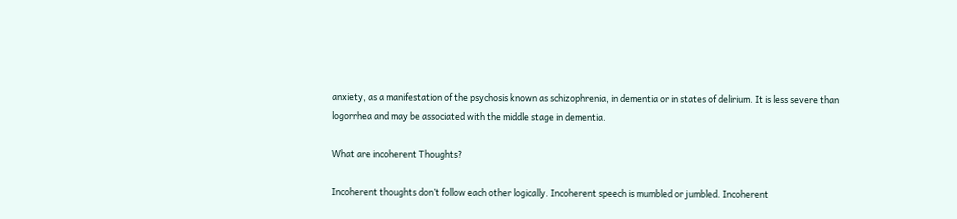anxiety, as a manifestation of the psychosis known as schizophrenia, in dementia or in states of delirium. It is less severe than logorrhea and may be associated with the middle stage in dementia.

What are incoherent Thoughts?

Incoherent thoughts don’t follow each other logically. Incoherent speech is mumbled or jumbled. Incoherent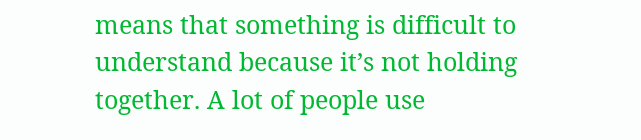means that something is difficult to understand because it’s not holding together. A lot of people use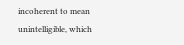incoherent to mean unintelligible, which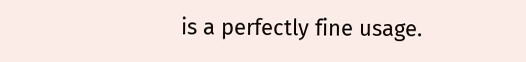is a perfectly fine usage.